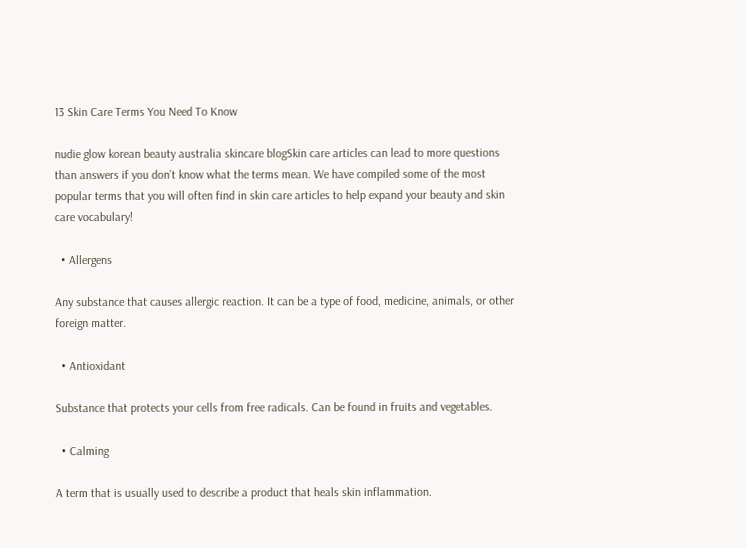13 Skin Care Terms You Need To Know

nudie glow korean beauty australia skincare blogSkin care articles can lead to more questions than answers if you don’t know what the terms mean. We have compiled some of the most popular terms that you will often find in skin care articles to help expand your beauty and skin care vocabulary!

  • Allergens

Any substance that causes allergic reaction. It can be a type of food, medicine, animals, or other foreign matter.

  • Antioxidant

Substance that protects your cells from free radicals. Can be found in fruits and vegetables.

  • Calming

A term that is usually used to describe a product that heals skin inflammation.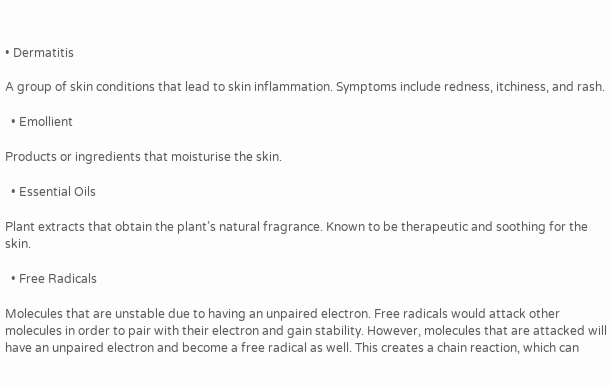• Dermatitis

A group of skin conditions that lead to skin inflammation. Symptoms include redness, itchiness, and rash.

  • Emollient

Products or ingredients that moisturise the skin.

  • Essential Oils

Plant extracts that obtain the plant’s natural fragrance. Known to be therapeutic and soothing for the skin.

  • Free Radicals

Molecules that are unstable due to having an unpaired electron. Free radicals would attack other molecules in order to pair with their electron and gain stability. However, molecules that are attacked will have an unpaired electron and become a free radical as well. This creates a chain reaction, which can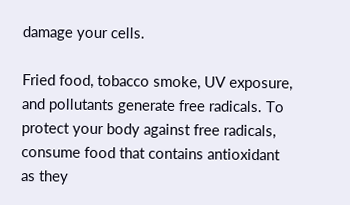damage your cells.

Fried food, tobacco smoke, UV exposure, and pollutants generate free radicals. To protect your body against free radicals, consume food that contains antioxidant as they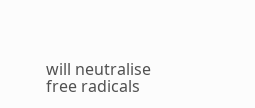will neutralise free radicals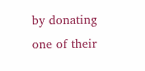by donating one of their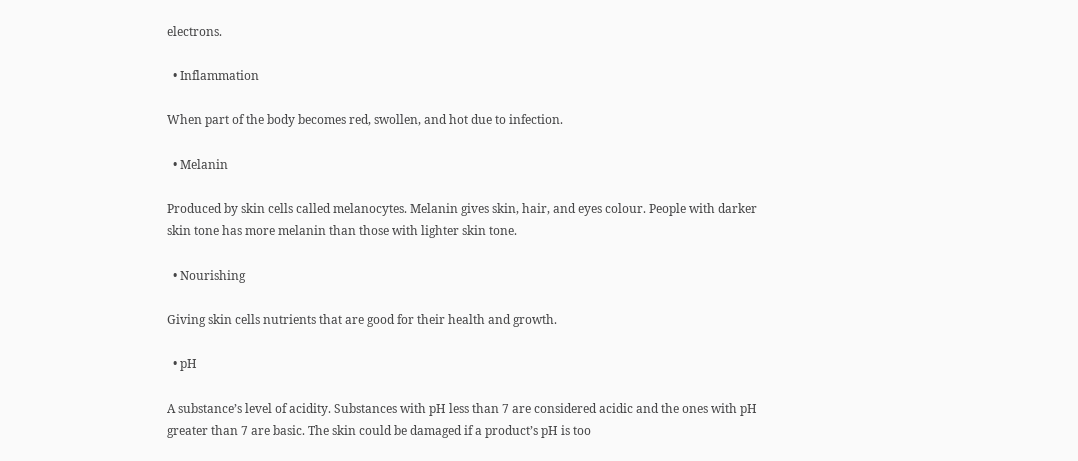electrons.

  • Inflammation

When part of the body becomes red, swollen, and hot due to infection.

  • Melanin

Produced by skin cells called melanocytes. Melanin gives skin, hair, and eyes colour. People with darker skin tone has more melanin than those with lighter skin tone.

  • Nourishing

Giving skin cells nutrients that are good for their health and growth.

  • pH

A substance’s level of acidity. Substances with pH less than 7 are considered acidic and the ones with pH greater than 7 are basic. The skin could be damaged if a product’s pH is too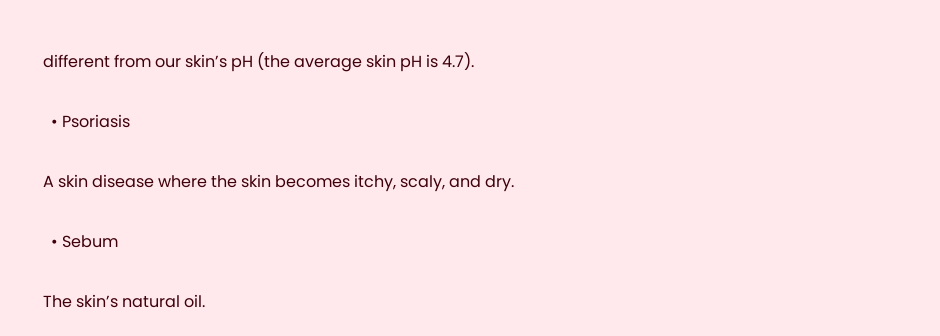different from our skin’s pH (the average skin pH is 4.7).

  • Psoriasis

A skin disease where the skin becomes itchy, scaly, and dry.

  • Sebum

The skin’s natural oil.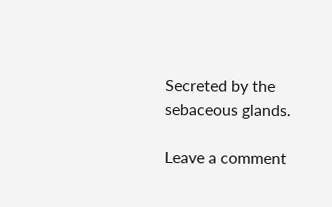Secreted by the sebaceous glands.

Leave a comment